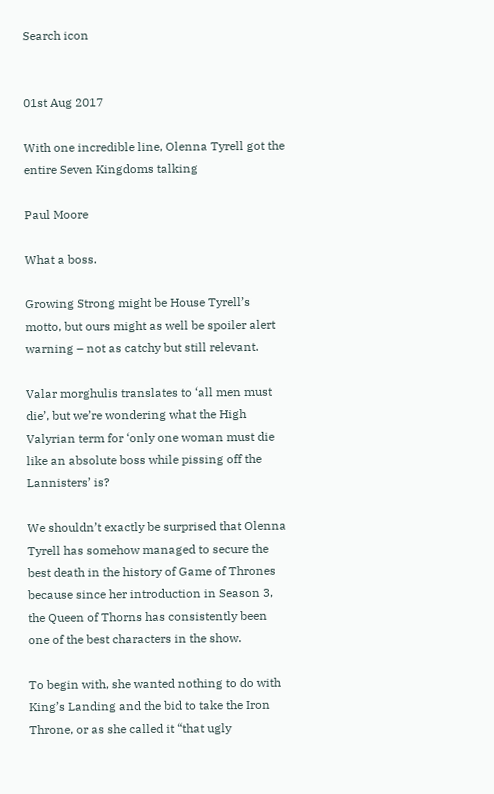Search icon


01st Aug 2017

With one incredible line, Olenna Tyrell got the entire Seven Kingdoms talking

Paul Moore

What a boss.

Growing Strong might be House Tyrell’s motto, but ours might as well be spoiler alert warning – not as catchy but still relevant.

Valar morghulis translates to ‘all men must die’, but we’re wondering what the High Valyrian term for ‘only one woman must die like an absolute boss while pissing off the Lannisters’ is?

We shouldn’t exactly be surprised that Olenna Tyrell has somehow managed to secure the best death in the history of Game of Thrones because since her introduction in Season 3, the Queen of Thorns has consistently been one of the best characters in the show.

To begin with, she wanted nothing to do with King’s Landing and the bid to take the Iron Throne, or as she called it “that ugly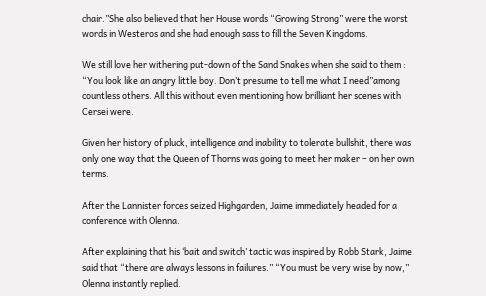chair.”She also believed that her House words “Growing Strong” were the worst words in Westeros and she had enough sass to fill the Seven Kingdoms.

We still love her withering put-down of the Sand Snakes when she said to them : “You look like an angry little boy. Don’t presume to tell me what I need”among countless others. All this without even mentioning how brilliant her scenes with Cersei were.

Given her history of pluck, intelligence and inability to tolerate bullshit, there was only one way that the Queen of Thorns was going to meet her maker – on her own terms.

After the Lannister forces seized Highgarden, Jaime immediately headed for a conference with Olenna.

After explaining that his ‘bait and switch’ tactic was inspired by Robb Stark, Jaime said that “there are always lessons in failures.” “You must be very wise by now,” Olenna instantly replied.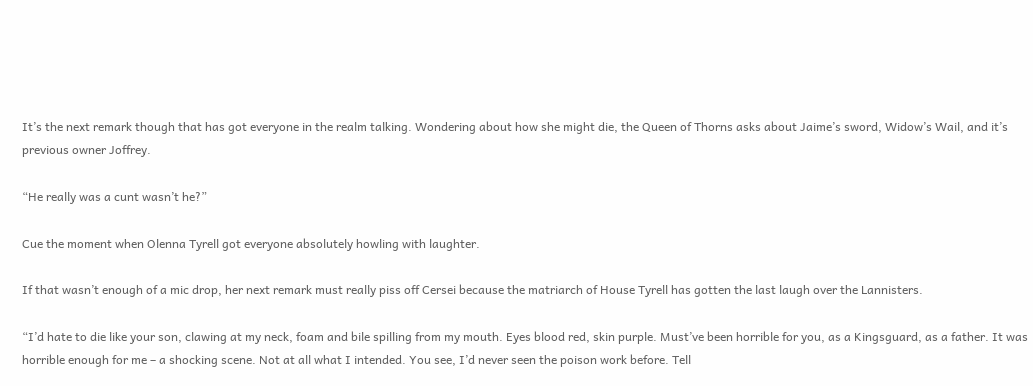It’s the next remark though that has got everyone in the realm talking. Wondering about how she might die, the Queen of Thorns asks about Jaime’s sword, Widow’s Wail, and it’s previous owner Joffrey.

“He really was a cunt wasn’t he?”

Cue the moment when Olenna Tyrell got everyone absolutely howling with laughter.

If that wasn’t enough of a mic drop, her next remark must really piss off Cersei because the matriarch of House Tyrell has gotten the last laugh over the Lannisters.

“I’d hate to die like your son, clawing at my neck, foam and bile spilling from my mouth. Eyes blood red, skin purple. Must’ve been horrible for you, as a Kingsguard, as a father. It was horrible enough for me – a shocking scene. Not at all what I intended. You see, I’d never seen the poison work before. Tell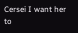Cersei I want her to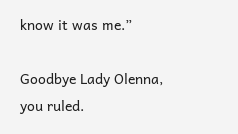know it was me.”

Goodbye Lady Olenna, you ruled.